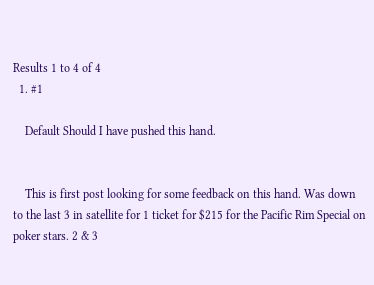Results 1 to 4 of 4
  1. #1

    Default Should I have pushed this hand.


    This is first post looking for some feedback on this hand. Was down to the last 3 in satellite for 1 ticket for $215 for the Pacific Rim Special on poker stars. 2 & 3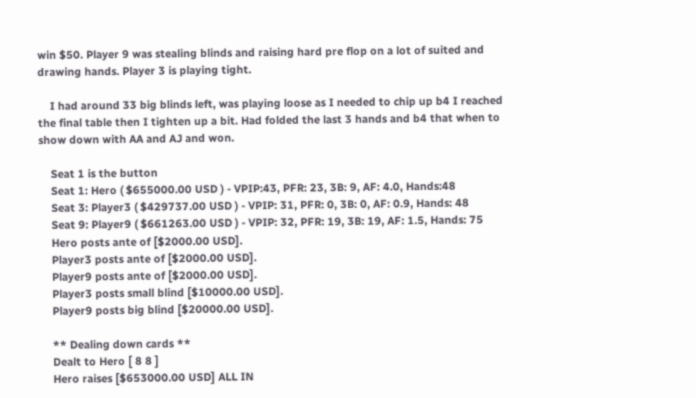win $50. Player 9 was stealing blinds and raising hard pre flop on a lot of suited and drawing hands. Player 3 is playing tight.

    I had around 33 big blinds left, was playing loose as I needed to chip up b4 I reached the final table then I tighten up a bit. Had folded the last 3 hands and b4 that when to show down with AA and AJ and won.

    Seat 1 is the button
    Seat 1: Hero ( $655000.00 USD ) - VPIP:43, PFR: 23, 3B: 9, AF: 4.0, Hands:48
    Seat 3: Player3 ( $429737.00 USD ) - VPIP: 31, PFR: 0, 3B: 0, AF: 0.9, Hands: 48
    Seat 9: Player9 ( $661263.00 USD ) - VPIP: 32, PFR: 19, 3B: 19, AF: 1.5, Hands: 75
    Hero posts ante of [$2000.00 USD].
    Player3 posts ante of [$2000.00 USD].
    Player9 posts ante of [$2000.00 USD].
    Player3 posts small blind [$10000.00 USD].
    Player9 posts big blind [$20000.00 USD].

    ** Dealing down cards **
    Dealt to Hero [ 8 8 ]
    Hero raises [$653000.00 USD] ALL IN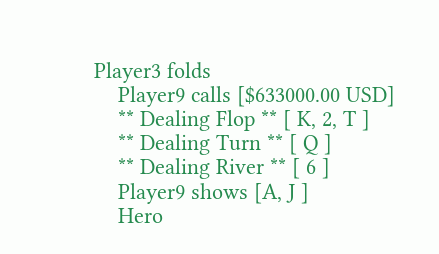Player3 folds
    Player9 calls [$633000.00 USD]
    ** Dealing Flop ** [ K, 2, T ]
    ** Dealing Turn ** [ Q ]
    ** Dealing River ** [ 6 ]
    Player9 shows [A, J ]
    Hero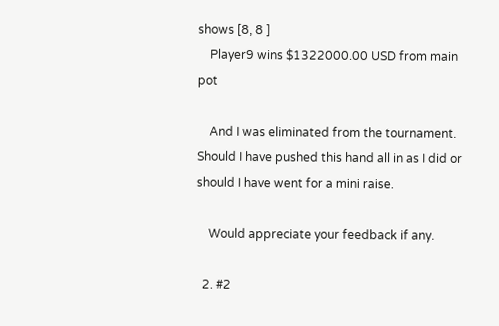shows [8, 8 ]
    Player9 wins $1322000.00 USD from main pot

    And I was eliminated from the tournament. Should I have pushed this hand all in as I did or should I have went for a mini raise.

    Would appreciate your feedback if any.

  2. #2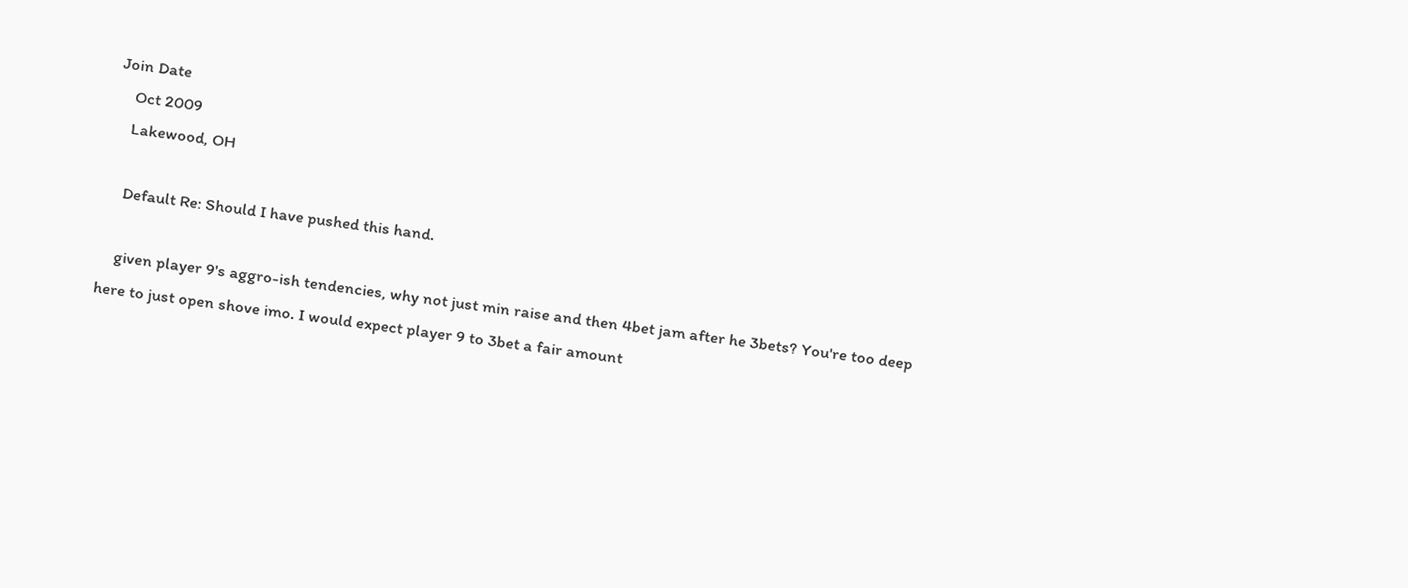Join Date
    Oct 2009
    Lakewood, OH

    Default Re: Should I have pushed this hand.

    given player 9's aggro-ish tendencies, why not just min raise and then 4bet jam after he 3bets? You're too deep here to just open shove imo. I would expect player 9 to 3bet a fair amount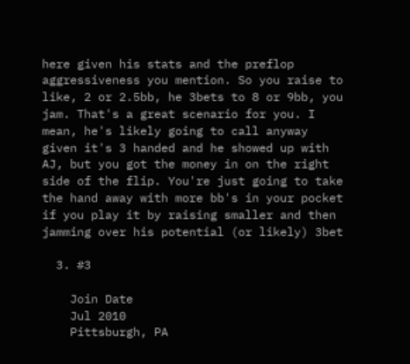here given his stats and the preflop aggressiveness you mention. So you raise to like, 2 or 2.5bb, he 3bets to 8 or 9bb, you jam. That's a great scenario for you. I mean, he's likely going to call anyway given it's 3 handed and he showed up with AJ, but you got the money in on the right side of the flip. You're just going to take the hand away with more bb's in your pocket if you play it by raising smaller and then jamming over his potential (or likely) 3bet

  3. #3

    Join Date
    Jul 2010
    Pittsburgh, PA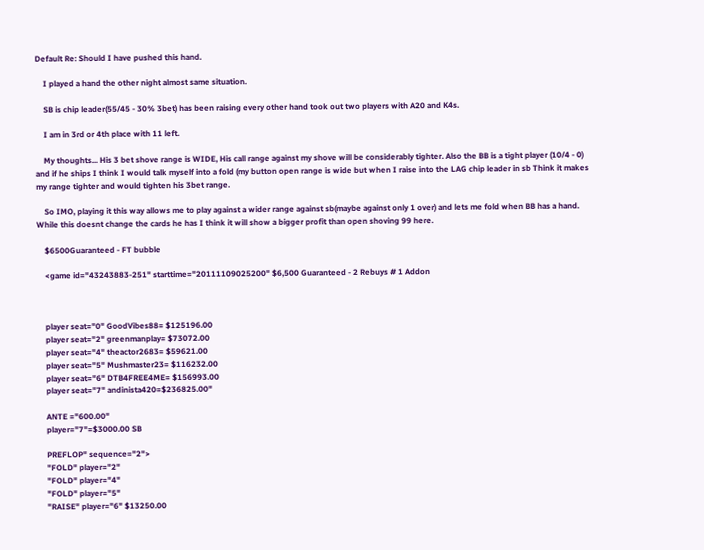Default Re: Should I have pushed this hand.

    I played a hand the other night almost same situation.

    SB is chip leader(55/45 - 30% 3bet) has been raising every other hand took out two players with A20 and K4s.

    I am in 3rd or 4th place with 11 left.

    My thoughts... His 3 bet shove range is WIDE, His call range against my shove will be considerably tighter. Also the BB is a tight player (10/4 - 0) and if he ships I think I would talk myself into a fold (my button open range is wide but when I raise into the LAG chip leader in sb Think it makes my range tighter and would tighten his 3bet range.

    So IMO, playing it this way allows me to play against a wider range against sb(maybe against only 1 over) and lets me fold when BB has a hand. While this doesnt change the cards he has I think it will show a bigger profit than open shoving 99 here.

    $6500Guaranteed - FT bubble

    <game id="43243883-251" starttime="20111109025200" $6,500 Guaranteed - 2 Rebuys # 1 Addon



    player seat="0" GoodVibes88= $125196.00
    player seat="2" greenmanplay= $73072.00
    player seat="4" theactor2683= $59621.00
    player seat="5" Mushmaster23= $116232.00
    player seat="6" DTB4FREE4ME= $156993.00
    player seat="7" andinista420=$236825.00"

    ANTE ="600.00"
    player="7"=$3000.00 SB

    PREFLOP" sequence="2">
    "FOLD" player="2"
    "FOLD" player="4"
    "FOLD" player="5"
    "RAISE" player="6" $13250.00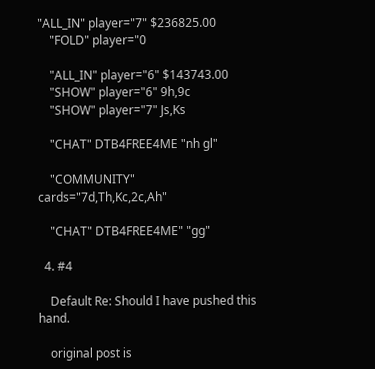"ALL_IN" player="7" $236825.00
    "FOLD" player="0

    "ALL_IN" player="6" $143743.00
    "SHOW" player="6" 9h,9c
    "SHOW" player="7" Js,Ks

    "CHAT" DTB4FREE4ME "nh gl"

    "COMMUNITY" cards="7d,Th,Kc,2c,Ah"

    "CHAT" DTB4FREE4ME" "gg"

  4. #4

    Default Re: Should I have pushed this hand.

    original post is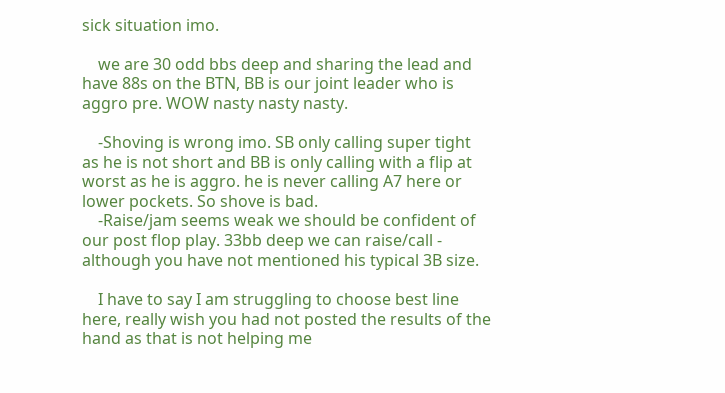sick situation imo.

    we are 30 odd bbs deep and sharing the lead and have 88s on the BTN, BB is our joint leader who is aggro pre. WOW nasty nasty nasty.

    -Shoving is wrong imo. SB only calling super tight as he is not short and BB is only calling with a flip at worst as he is aggro. he is never calling A7 here or lower pockets. So shove is bad.
    -Raise/jam seems weak we should be confident of our post flop play. 33bb deep we can raise/call - although you have not mentioned his typical 3B size.

    I have to say I am struggling to choose best line here, really wish you had not posted the results of the hand as that is not helping me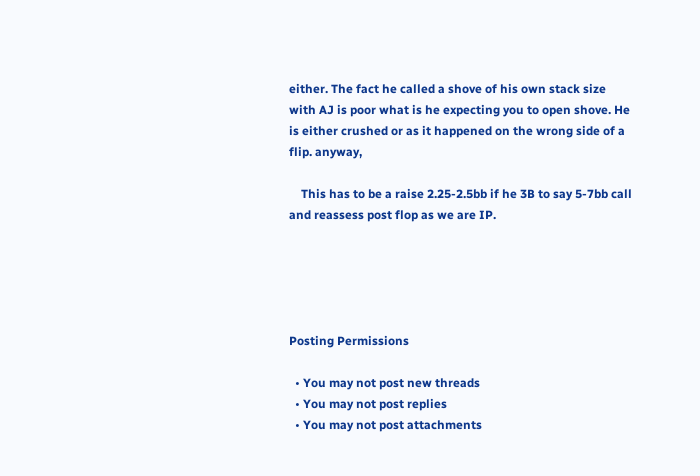either. The fact he called a shove of his own stack size with AJ is poor what is he expecting you to open shove. He is either crushed or as it happened on the wrong side of a flip. anyway,

    This has to be a raise 2.25-2.5bb if he 3B to say 5-7bb call and reassess post flop as we are IP.





Posting Permissions

  • You may not post new threads
  • You may not post replies
  • You may not post attachments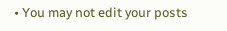• You may not edit your posts